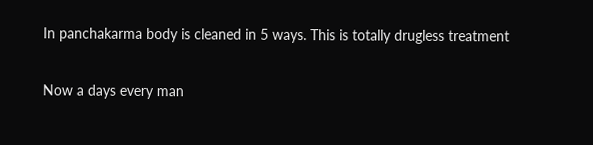In panchakarma body is cleaned in 5 ways. This is totally drugless treatment

Now a days every man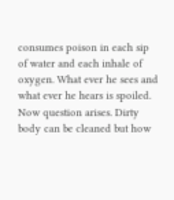consumes poison in each sip of water and each inhale of oxygen. What ever he sees and what ever he hears is spoiled.
Now question arises. Dirty body can be cleaned but how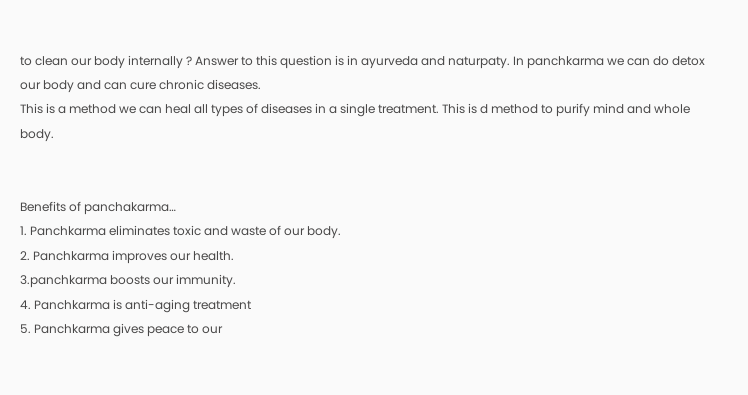to clean our body internally ? Answer to this question is in ayurveda and naturpaty. In panchkarma we can do detox our body and can cure chronic diseases.
This is a method we can heal all types of diseases in a single treatment. This is d method to purify mind and whole body.


Benefits of panchakarma…
1. Panchkarma eliminates toxic and waste of our body.
2. Panchkarma improves our health.
3.panchkarma boosts our immunity.
4. Panchkarma is anti-aging treatment
5. Panchkarma gives peace to our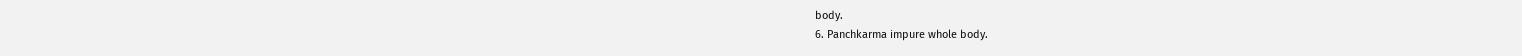body.
6. Panchkarma impure whole body.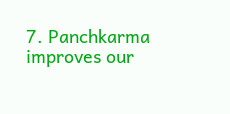7. Panchkarma improves our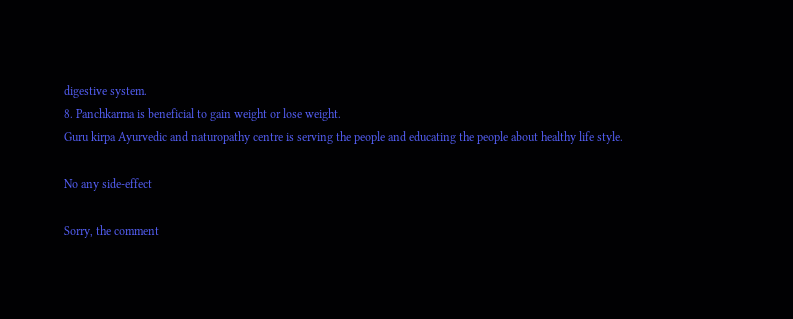digestive system.
8. Panchkarma is beneficial to gain weight or lose weight.
Guru kirpa Ayurvedic and naturopathy centre is serving the people and educating the people about healthy life style.

No any side-effect

Sorry, the comment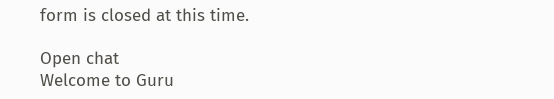form is closed at this time.

Open chat
Welcome to Guru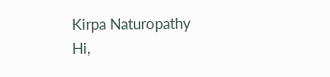Kirpa Naturopathy
Hi,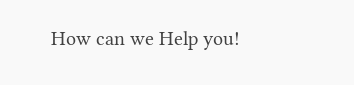How can we Help you!